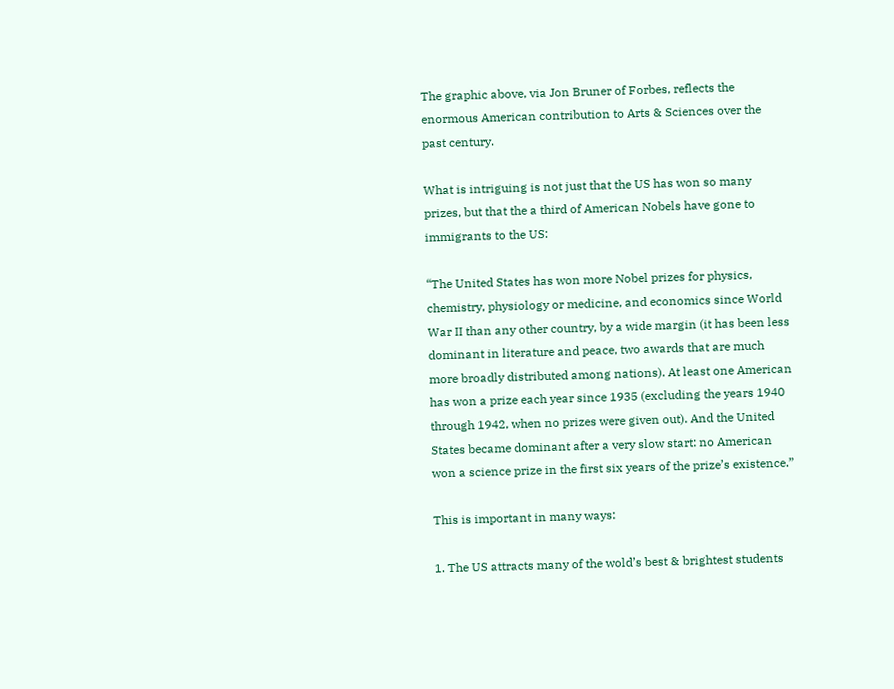The graphic above, via Jon Bruner of Forbes, reflects the enormous American contribution to Arts & Sciences over the past century.

What is intriguing is not just that the US has won so many prizes, but that the a third of American Nobels have gone to immigrants to the US:

“The United States has won more Nobel prizes for physics, chemistry, physiology or medicine, and economics since World War II than any other country, by a wide margin (it has been less dominant in literature and peace, two awards that are much more broadly distributed among nations). At least one American has won a prize each year since 1935 (excluding the years 1940 through 1942, when no prizes were given out). And the United States became dominant after a very slow start: no American won a science prize in the first six years of the prize’s existence.”

This is important in many ways:

1. The US attracts many of the wold’s best & brightest students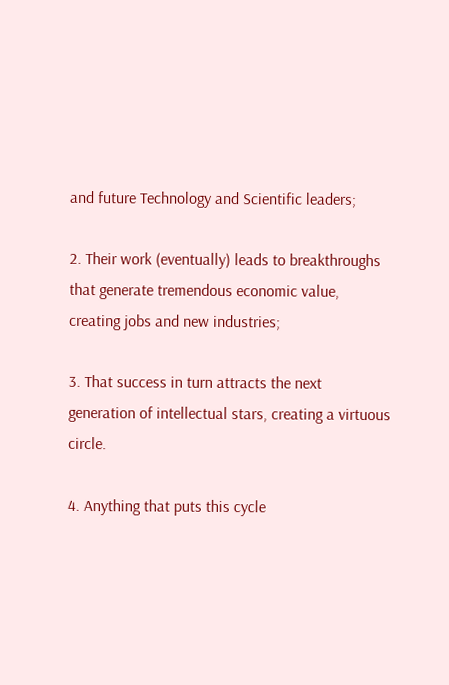and future Technology and Scientific leaders;

2. Their work (eventually) leads to breakthroughs that generate tremendous economic value, creating jobs and new industries;

3. That success in turn attracts the next generation of intellectual stars, creating a virtuous circle.

4. Anything that puts this cycle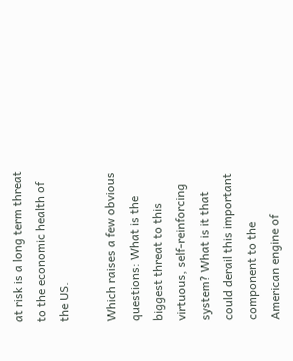at risk is a long term threat to the economic health of the US.

Which raises a few obvious questions: What is the biggest threat to this virtuous, self-reinforcing system? What is it that could derail this important component to the American engine of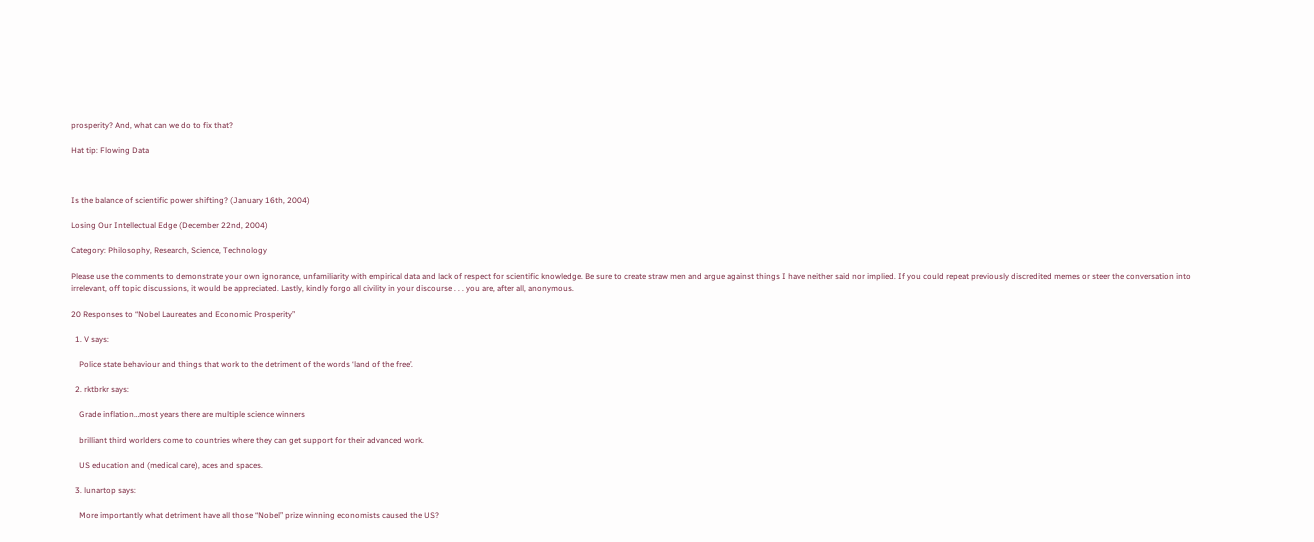prosperity? And, what can we do to fix that?

Hat tip: Flowing Data



Is the balance of scientific power shifting? (January 16th, 2004)

Losing Our Intellectual Edge (December 22nd, 2004)

Category: Philosophy, Research, Science, Technology

Please use the comments to demonstrate your own ignorance, unfamiliarity with empirical data and lack of respect for scientific knowledge. Be sure to create straw men and argue against things I have neither said nor implied. If you could repeat previously discredited memes or steer the conversation into irrelevant, off topic discussions, it would be appreciated. Lastly, kindly forgo all civility in your discourse . . . you are, after all, anonymous.

20 Responses to “Nobel Laureates and Economic Prosperity”

  1. V says:

    Police state behaviour and things that work to the detriment of the words ‘land of the free’.

  2. rktbrkr says:

    Grade inflation…most years there are multiple science winners

    brilliant third worlders come to countries where they can get support for their advanced work.

    US education and (medical care), aces and spaces.

  3. lunartop says:

    More importantly what detriment have all those “Nobel” prize winning economists caused the US?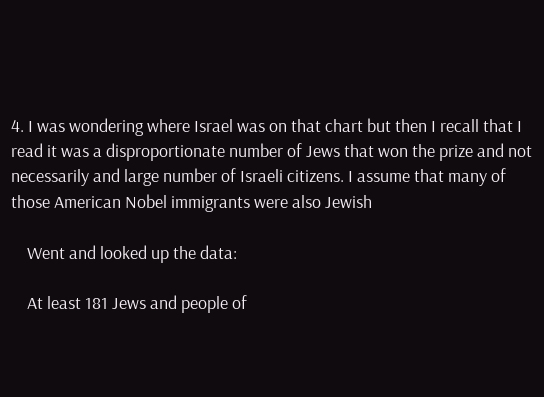4. I was wondering where Israel was on that chart but then I recall that I read it was a disproportionate number of Jews that won the prize and not necessarily and large number of Israeli citizens. I assume that many of those American Nobel immigrants were also Jewish

    Went and looked up the data:

    At least 181 Jews and people of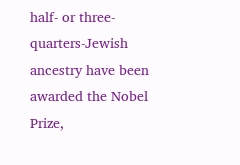half- or three-quarters-Jewish ancestry have been awarded the Nobel Prize,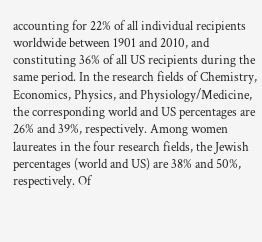accounting for 22% of all individual recipients worldwide between 1901 and 2010, and constituting 36% of all US recipients during the same period. In the research fields of Chemistry, Economics, Physics, and Physiology/Medicine, the corresponding world and US percentages are 26% and 39%, respectively. Among women laureates in the four research fields, the Jewish percentages (world and US) are 38% and 50%, respectively. Of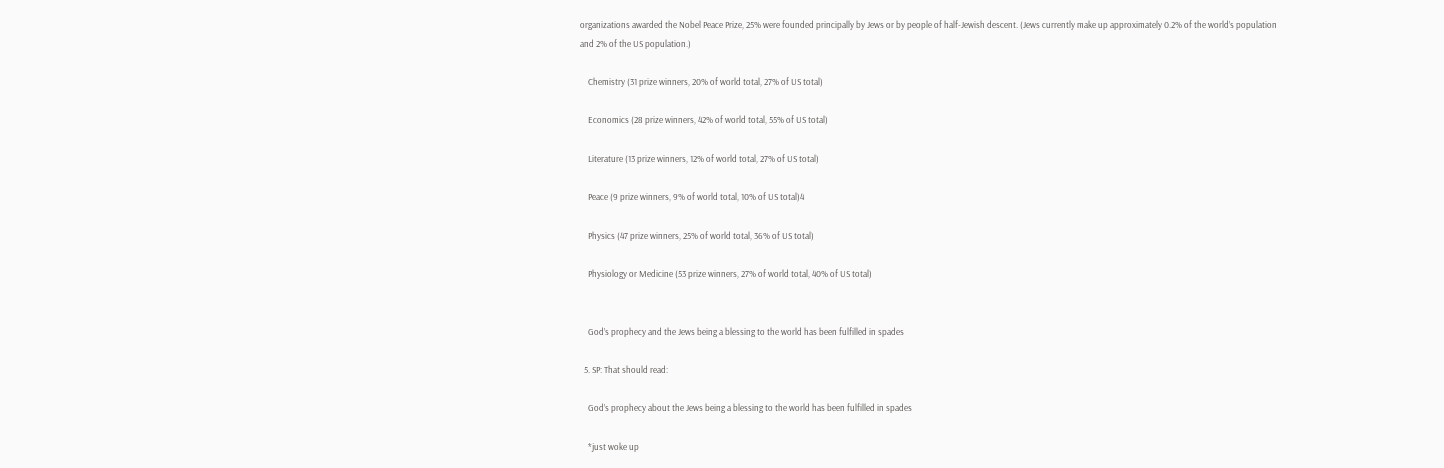organizations awarded the Nobel Peace Prize, 25% were founded principally by Jews or by people of half-Jewish descent. (Jews currently make up approximately 0.2% of the world’s population and 2% of the US population.)

    Chemistry (31 prize winners, 20% of world total, 27% of US total)

    Economics (28 prize winners, 42% of world total, 55% of US total)

    Literature (13 prize winners, 12% of world total, 27% of US total)

    Peace (9 prize winners, 9% of world total, 10% of US total)4

    Physics (47 prize winners, 25% of world total, 36% of US total)

    Physiology or Medicine (53 prize winners, 27% of world total, 40% of US total)


    God’s prophecy and the Jews being a blessing to the world has been fulfilled in spades

  5. SP: That should read:

    God’s prophecy about the Jews being a blessing to the world has been fulfilled in spades

    *just woke up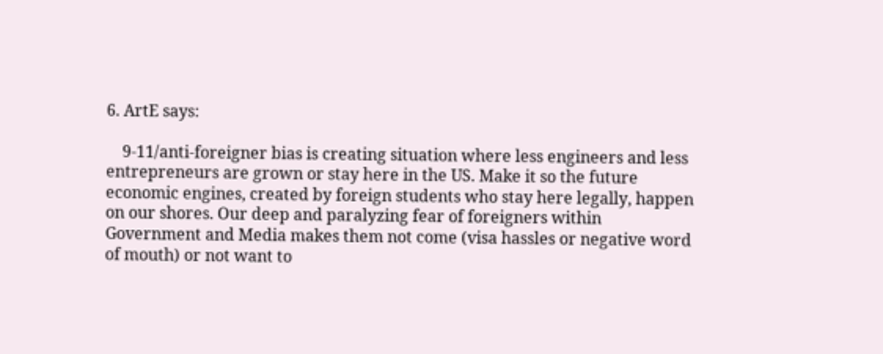6. ArtE says:

    9-11/anti-foreigner bias is creating situation where less engineers and less entrepreneurs are grown or stay here in the US. Make it so the future economic engines, created by foreign students who stay here legally, happen on our shores. Our deep and paralyzing fear of foreigners within Government and Media makes them not come (visa hassles or negative word of mouth) or not want to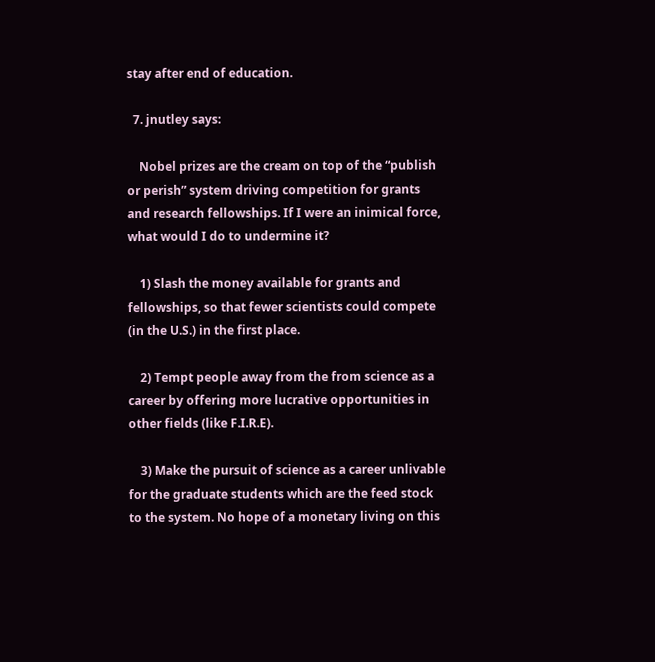stay after end of education.

  7. jnutley says:

    Nobel prizes are the cream on top of the “publish or perish” system driving competition for grants and research fellowships. If I were an inimical force, what would I do to undermine it?

    1) Slash the money available for grants and fellowships, so that fewer scientists could compete (in the U.S.) in the first place.

    2) Tempt people away from the from science as a career by offering more lucrative opportunities in other fields (like F.I.R.E).

    3) Make the pursuit of science as a career unlivable for the graduate students which are the feed stock to the system. No hope of a monetary living on this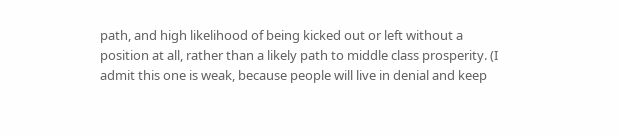path, and high likelihood of being kicked out or left without a position at all, rather than a likely path to middle class prosperity. (I admit this one is weak, because people will live in denial and keep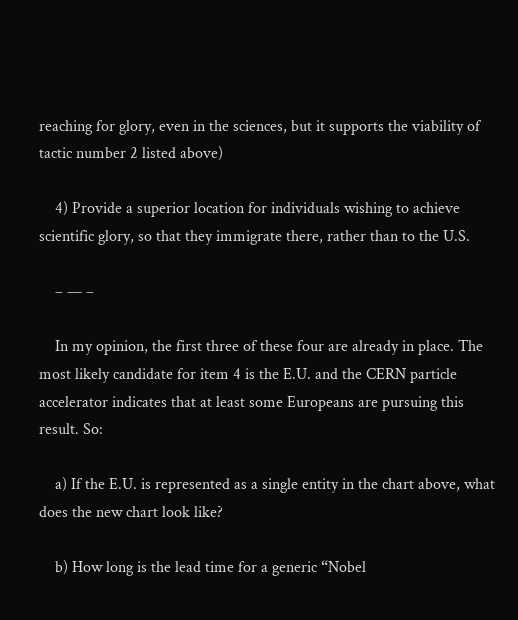reaching for glory, even in the sciences, but it supports the viability of tactic number 2 listed above)

    4) Provide a superior location for individuals wishing to achieve scientific glory, so that they immigrate there, rather than to the U.S.

    – — –

    In my opinion, the first three of these four are already in place. The most likely candidate for item 4 is the E.U. and the CERN particle accelerator indicates that at least some Europeans are pursuing this result. So:

    a) If the E.U. is represented as a single entity in the chart above, what does the new chart look like?

    b) How long is the lead time for a generic “Nobel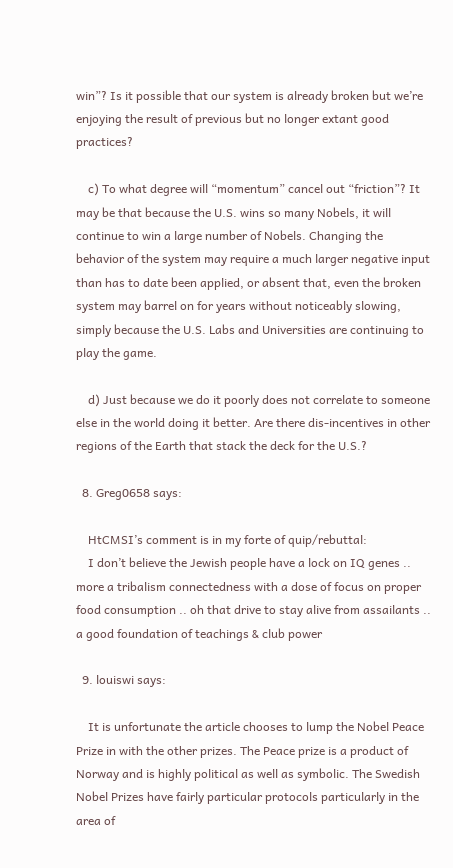win”? Is it possible that our system is already broken but we’re enjoying the result of previous but no longer extant good practices?

    c) To what degree will “momentum” cancel out “friction”? It may be that because the U.S. wins so many Nobels, it will continue to win a large number of Nobels. Changing the behavior of the system may require a much larger negative input than has to date been applied, or absent that, even the broken system may barrel on for years without noticeably slowing, simply because the U.S. Labs and Universities are continuing to play the game.

    d) Just because we do it poorly does not correlate to someone else in the world doing it better. Are there dis-incentives in other regions of the Earth that stack the deck for the U.S.?

  8. Greg0658 says:

    HtCMSI’s comment is in my forte of quip/rebuttal:
    I don’t believe the Jewish people have a lock on IQ genes .. more a tribalism connectedness with a dose of focus on proper food consumption .. oh that drive to stay alive from assailants .. a good foundation of teachings & club power

  9. louiswi says:

    It is unfortunate the article chooses to lump the Nobel Peace Prize in with the other prizes. The Peace prize is a product of Norway and is highly political as well as symbolic. The Swedish Nobel Prizes have fairly particular protocols particularly in the area of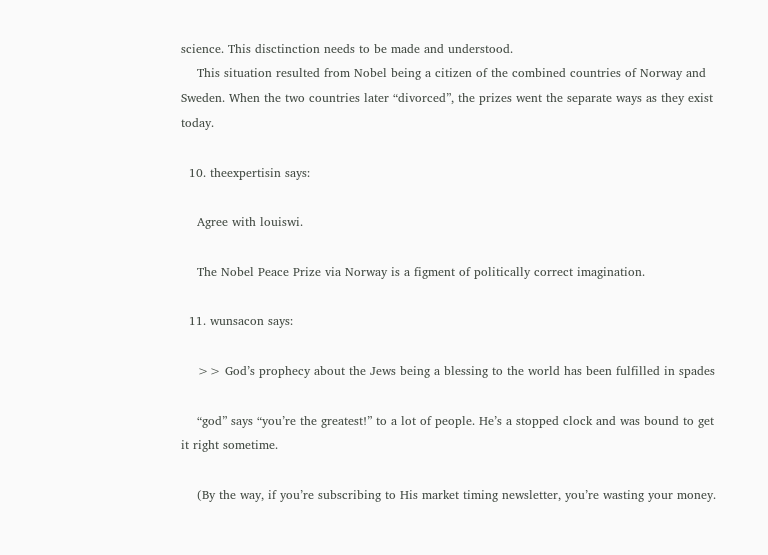science. This disctinction needs to be made and understood.
    This situation resulted from Nobel being a citizen of the combined countries of Norway and Sweden. When the two countries later “divorced”, the prizes went the separate ways as they exist today.

  10. theexpertisin says:

    Agree with louiswi.

    The Nobel Peace Prize via Norway is a figment of politically correct imagination.

  11. wunsacon says:

    >> God’s prophecy about the Jews being a blessing to the world has been fulfilled in spades

    “god” says “you’re the greatest!” to a lot of people. He’s a stopped clock and was bound to get it right sometime.

    (By the way, if you’re subscribing to His market timing newsletter, you’re wasting your money.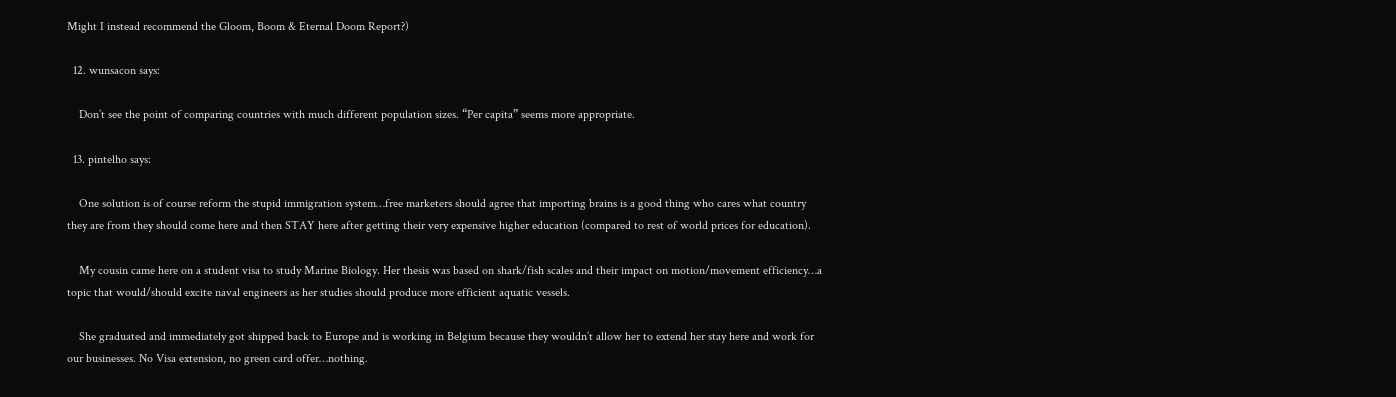Might I instead recommend the Gloom, Boom & Eternal Doom Report?)

  12. wunsacon says:

    Don’t see the point of comparing countries with much different population sizes. “Per capita” seems more appropriate.

  13. pintelho says:

    One solution is of course reform the stupid immigration system…free marketers should agree that importing brains is a good thing who cares what country they are from they should come here and then STAY here after getting their very expensive higher education (compared to rest of world prices for education).

    My cousin came here on a student visa to study Marine Biology. Her thesis was based on shark/fish scales and their impact on motion/movement efficiency…a topic that would/should excite naval engineers as her studies should produce more efficient aquatic vessels.

    She graduated and immediately got shipped back to Europe and is working in Belgium because they wouldn’t allow her to extend her stay here and work for our businesses. No Visa extension, no green card offer…nothing.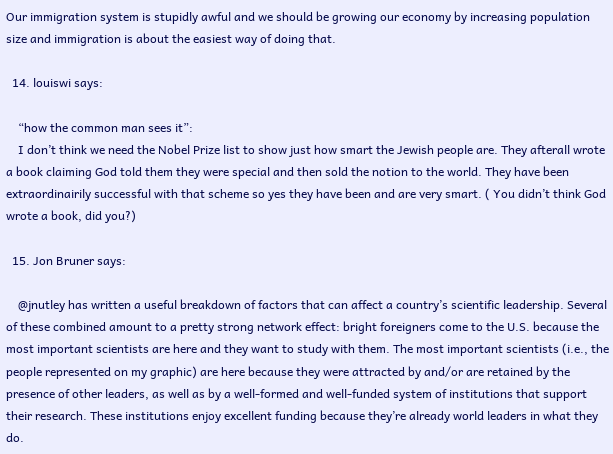Our immigration system is stupidly awful and we should be growing our economy by increasing population size and immigration is about the easiest way of doing that.

  14. louiswi says:

    “how the common man sees it”:
    I don’t think we need the Nobel Prize list to show just how smart the Jewish people are. They afterall wrote a book claiming God told them they were special and then sold the notion to the world. They have been extraordinairily successful with that scheme so yes they have been and are very smart. ( You didn’t think God wrote a book, did you?)

  15. Jon Bruner says:

    @jnutley has written a useful breakdown of factors that can affect a country’s scientific leadership. Several of these combined amount to a pretty strong network effect: bright foreigners come to the U.S. because the most important scientists are here and they want to study with them. The most important scientists (i.e., the people represented on my graphic) are here because they were attracted by and/or are retained by the presence of other leaders, as well as by a well-formed and well-funded system of institutions that support their research. These institutions enjoy excellent funding because they’re already world leaders in what they do.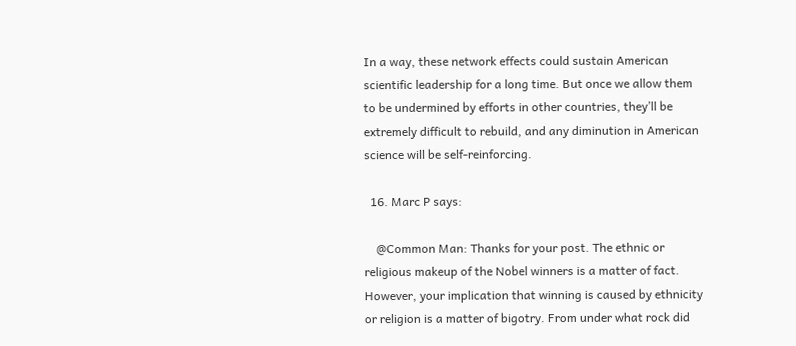In a way, these network effects could sustain American scientific leadership for a long time. But once we allow them to be undermined by efforts in other countries, they’ll be extremely difficult to rebuild, and any diminution in American science will be self-reinforcing.

  16. Marc P says:

    @Common Man: Thanks for your post. The ethnic or religious makeup of the Nobel winners is a matter of fact. However, your implication that winning is caused by ethnicity or religion is a matter of bigotry. From under what rock did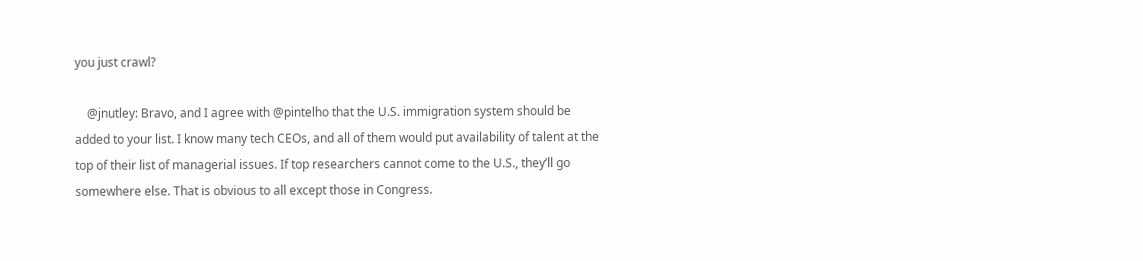you just crawl?

    @jnutley: Bravo, and I agree with @pintelho that the U.S. immigration system should be added to your list. I know many tech CEOs, and all of them would put availability of talent at the top of their list of managerial issues. If top researchers cannot come to the U.S., they’ll go somewhere else. That is obvious to all except those in Congress.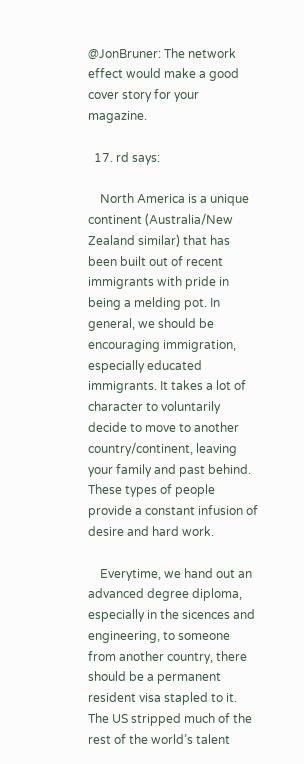@JonBruner: The network effect would make a good cover story for your magazine.

  17. rd says:

    North America is a unique continent (Australia/New Zealand similar) that has been built out of recent immigrants with pride in being a melding pot. In general, we should be encouraging immigration, especially educated immigrants. It takes a lot of character to voluntarily decide to move to another country/continent, leaving your family and past behind. These types of people provide a constant infusion of desire and hard work.

    Everytime, we hand out an advanced degree diploma, especially in the sicences and engineering, to someone from another country, there should be a permanent resident visa stapled to it. The US stripped much of the rest of the world’s talent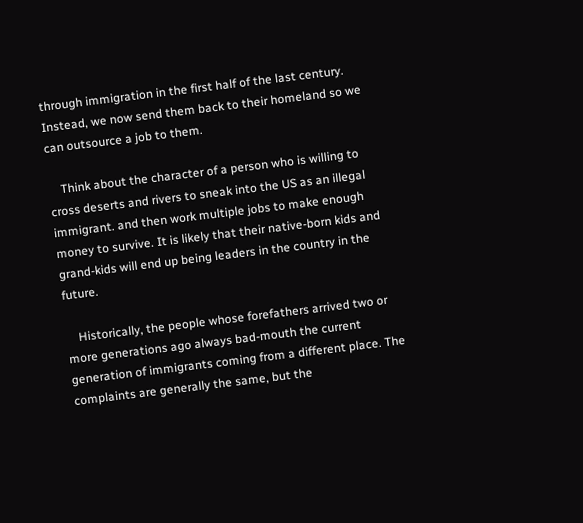through immigration in the first half of the last century. Instead, we now send them back to their homeland so we can outsource a job to them.

    Think about the character of a person who is willing to cross deserts and rivers to sneak into the US as an illegal immigrant. and then work multiple jobs to make enough money to survive. It is likely that their native-born kids and grand-kids will end up being leaders in the country in the future.

    Historically, the people whose forefathers arrived two or more generations ago always bad-mouth the current generation of immigrants coming from a different place. The complaints are generally the same, but the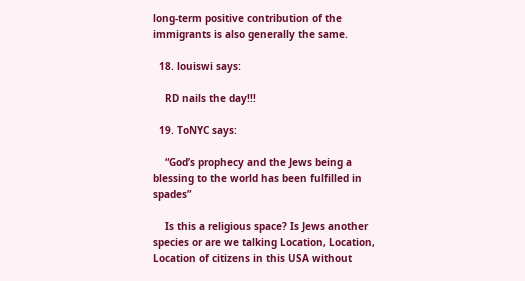long-term positive contribution of the immigrants is also generally the same.

  18. louiswi says:

    RD nails the day!!!

  19. ToNYC says:

    “God’s prophecy and the Jews being a blessing to the world has been fulfilled in spades”

    Is this a religious space? Is Jews another species or are we talking Location, Location, Location of citizens in this USA without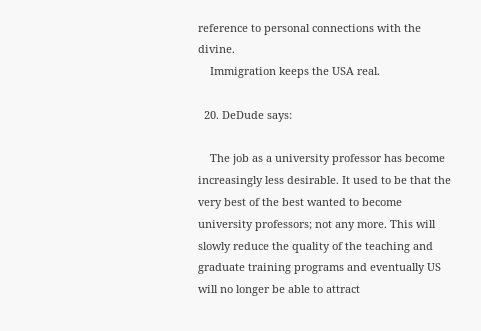reference to personal connections with the divine.
    Immigration keeps the USA real.

  20. DeDude says:

    The job as a university professor has become increasingly less desirable. It used to be that the very best of the best wanted to become university professors; not any more. This will slowly reduce the quality of the teaching and graduate training programs and eventually US will no longer be able to attract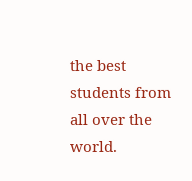the best students from all over the world.